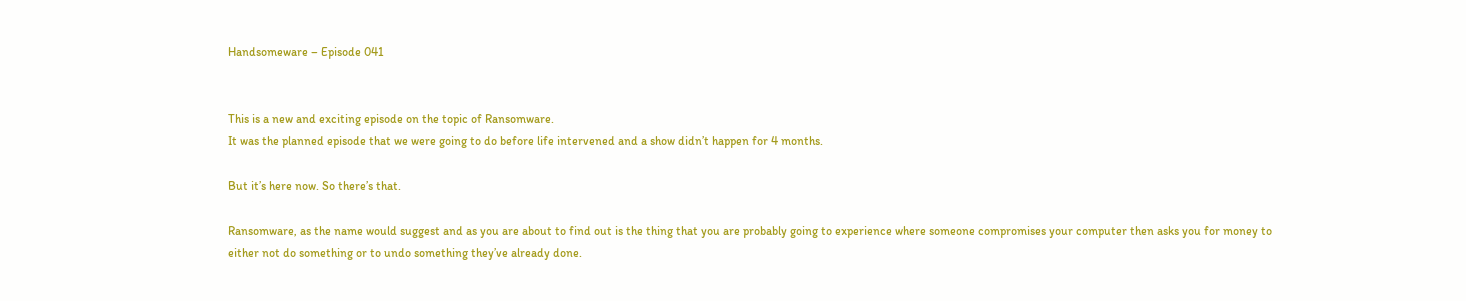Handsomeware – Episode 041


This is a new and exciting episode on the topic of Ransomware.
It was the planned episode that we were going to do before life intervened and a show didn’t happen for 4 months.

But it’s here now. So there’s that.

Ransomware, as the name would suggest and as you are about to find out is the thing that you are probably going to experience where someone compromises your computer then asks you for money to either not do something or to undo something they’ve already done.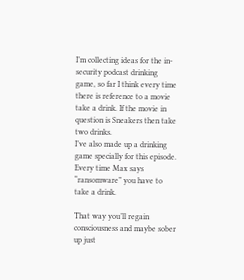I’m collecting ideas for the in-security podcast drinking game, so far I think every time there is reference to a movie take a drink. If the movie in question is Sneakers then take two drinks.
I’ve also made up a drinking game specially for this episode. Every time Max says “ransomware” you have to take a drink.

That way you’ll regain consciousness and maybe sober up just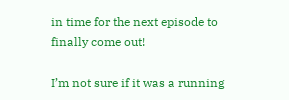in time for the next episode to finally come out!

I’m not sure if it was a running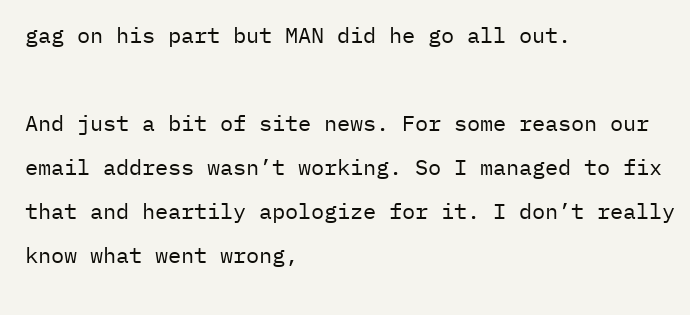gag on his part but MAN did he go all out.

And just a bit of site news. For some reason our email address wasn’t working. So I managed to fix that and heartily apologize for it. I don’t really know what went wrong,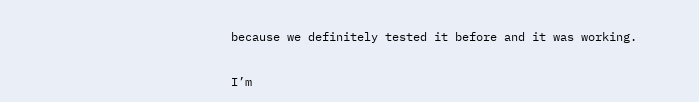because we definitely tested it before and it was working.

I’m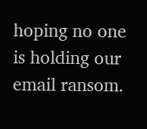hoping no one is holding our email ransom.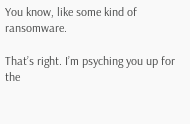You know, like some kind of ransomware.

That’s right. I’m psyching you up for the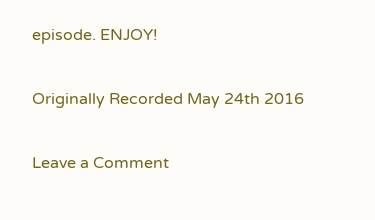episode. ENJOY!

Originally Recorded May 24th 2016

Leave a Comment